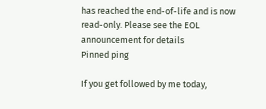has reached the end-of-life and is now read-only. Please see the EOL announcement for details
Pinned ping

If you get followed by me today,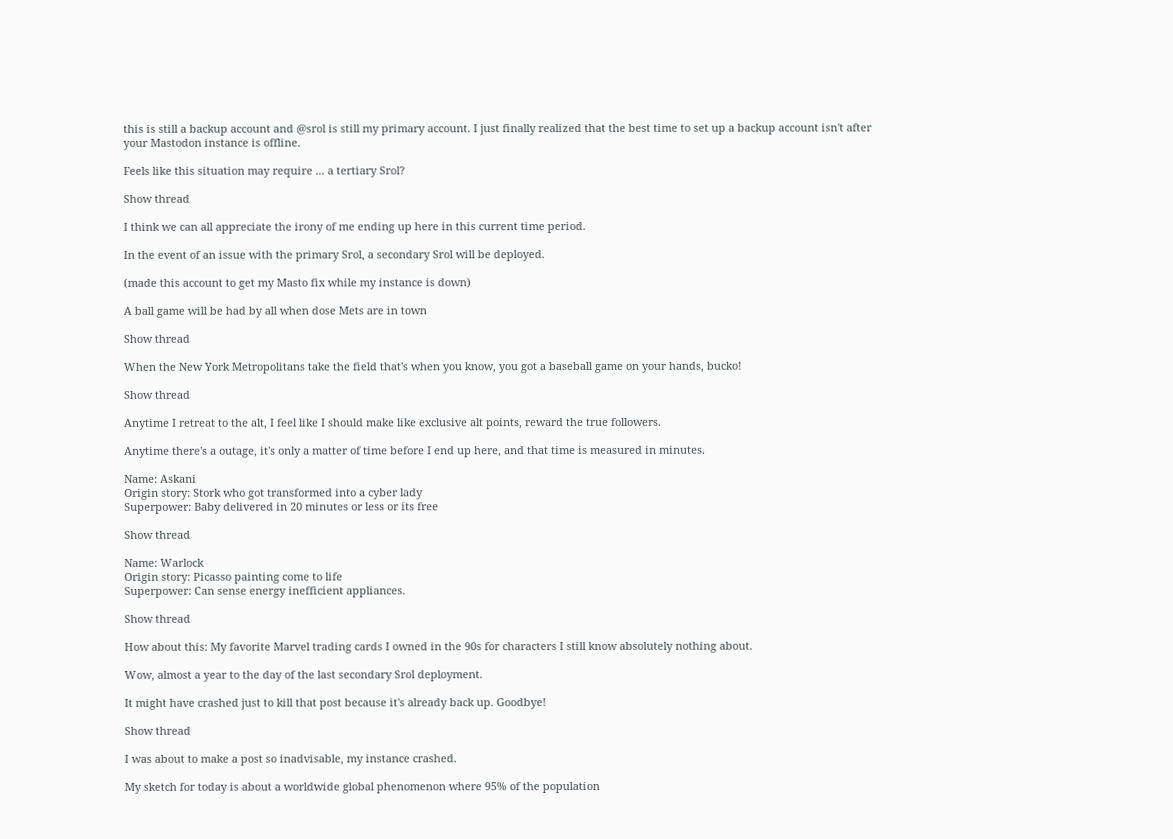this is still a backup account and @srol is still my primary account. I just finally realized that the best time to set up a backup account isn't after your Mastodon instance is offline.

Feels like this situation may require ... a tertiary Srol?

Show thread

I think we can all appreciate the irony of me ending up here in this current time period.

In the event of an issue with the primary Srol, a secondary Srol will be deployed.

(made this account to get my Masto fix while my instance is down)

A ball game will be had by all when dose Mets are in town

Show thread

When the New York Metropolitans take the field that's when you know, you got a baseball game on your hands, bucko!

Show thread

Anytime I retreat to the alt, I feel like I should make like exclusive alt points, reward the true followers.

Anytime there's a outage, it's only a matter of time before I end up here, and that time is measured in minutes.

Name: Askani
Origin story: Stork who got transformed into a cyber lady
Superpower: Baby delivered in 20 minutes or less or its free

Show thread

Name: Warlock
Origin story: Picasso painting come to life
Superpower: Can sense energy inefficient appliances.

Show thread

How about this: My favorite Marvel trading cards I owned in the 90s for characters I still know absolutely nothing about.

Wow, almost a year to the day of the last secondary Srol deployment.

It might have crashed just to kill that post because it's already back up. Goodbye!

Show thread

I was about to make a post so inadvisable, my instance crashed.

My sketch for today is about a worldwide global phenomenon where 95% of the population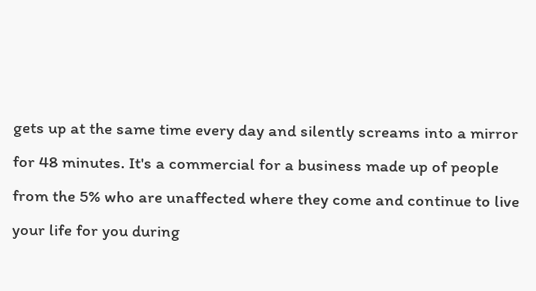gets up at the same time every day and silently screams into a mirror for 48 minutes. It's a commercial for a business made up of people from the 5% who are unaffected where they come and continue to live your life for you during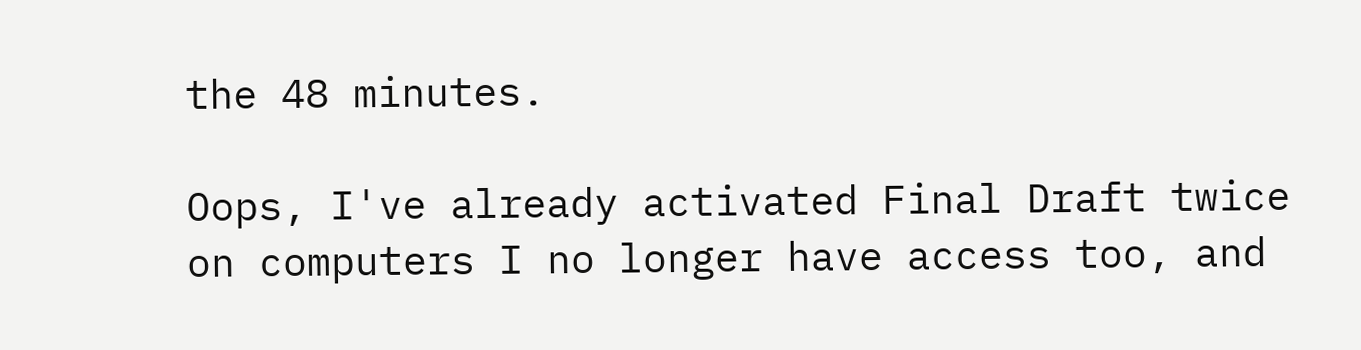the 48 minutes.

Oops, I've already activated Final Draft twice on computers I no longer have access too, and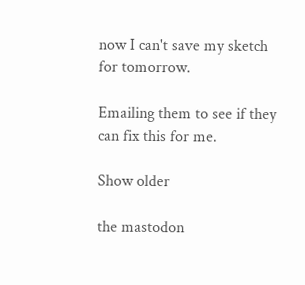now I can't save my sketch for tomorrow.

Emailing them to see if they can fix this for me.

Show older

the mastodon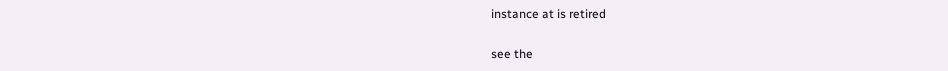instance at is retired

see the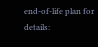end-of-life plan for details: